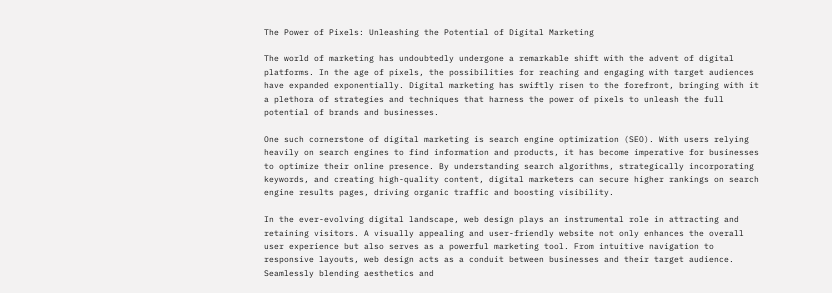The Power of Pixels: Unleashing the Potential of Digital Marketing

The world of marketing has undoubtedly undergone a remarkable shift with the advent of digital platforms. In the age of pixels, the possibilities for reaching and engaging with target audiences have expanded exponentially. Digital marketing has swiftly risen to the forefront, bringing with it a plethora of strategies and techniques that harness the power of pixels to unleash the full potential of brands and businesses.

One such cornerstone of digital marketing is search engine optimization (SEO). With users relying heavily on search engines to find information and products, it has become imperative for businesses to optimize their online presence. By understanding search algorithms, strategically incorporating keywords, and creating high-quality content, digital marketers can secure higher rankings on search engine results pages, driving organic traffic and boosting visibility.

In the ever-evolving digital landscape, web design plays an instrumental role in attracting and retaining visitors. A visually appealing and user-friendly website not only enhances the overall user experience but also serves as a powerful marketing tool. From intuitive navigation to responsive layouts, web design acts as a conduit between businesses and their target audience. Seamlessly blending aesthetics and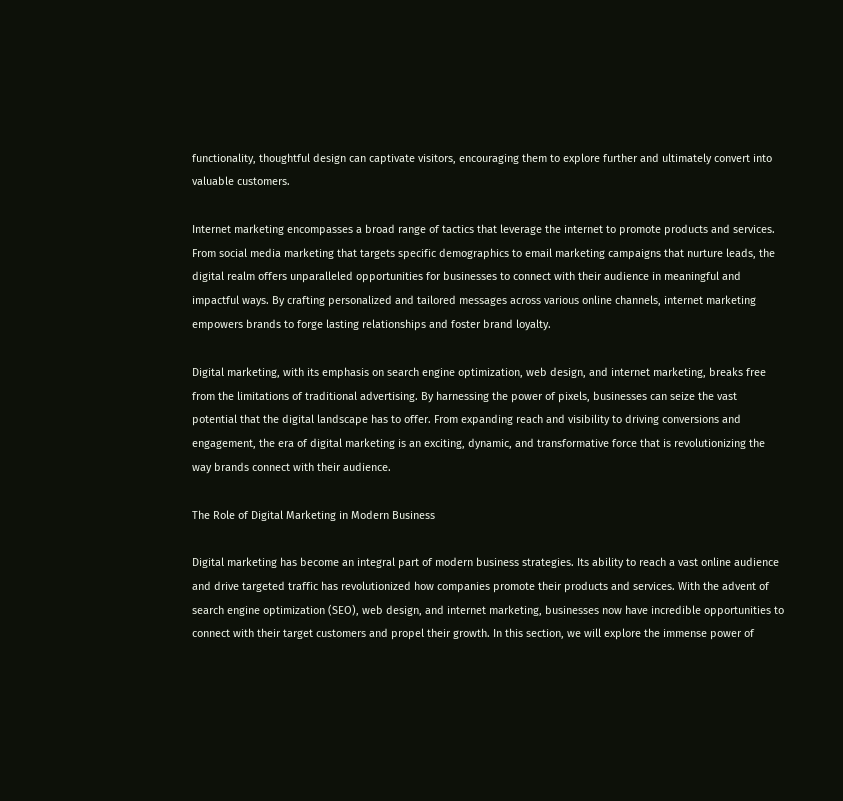functionality, thoughtful design can captivate visitors, encouraging them to explore further and ultimately convert into valuable customers.

Internet marketing encompasses a broad range of tactics that leverage the internet to promote products and services. From social media marketing that targets specific demographics to email marketing campaigns that nurture leads, the digital realm offers unparalleled opportunities for businesses to connect with their audience in meaningful and impactful ways. By crafting personalized and tailored messages across various online channels, internet marketing empowers brands to forge lasting relationships and foster brand loyalty.

Digital marketing, with its emphasis on search engine optimization, web design, and internet marketing, breaks free from the limitations of traditional advertising. By harnessing the power of pixels, businesses can seize the vast potential that the digital landscape has to offer. From expanding reach and visibility to driving conversions and engagement, the era of digital marketing is an exciting, dynamic, and transformative force that is revolutionizing the way brands connect with their audience.

The Role of Digital Marketing in Modern Business

Digital marketing has become an integral part of modern business strategies. Its ability to reach a vast online audience and drive targeted traffic has revolutionized how companies promote their products and services. With the advent of search engine optimization (SEO), web design, and internet marketing, businesses now have incredible opportunities to connect with their target customers and propel their growth. In this section, we will explore the immense power of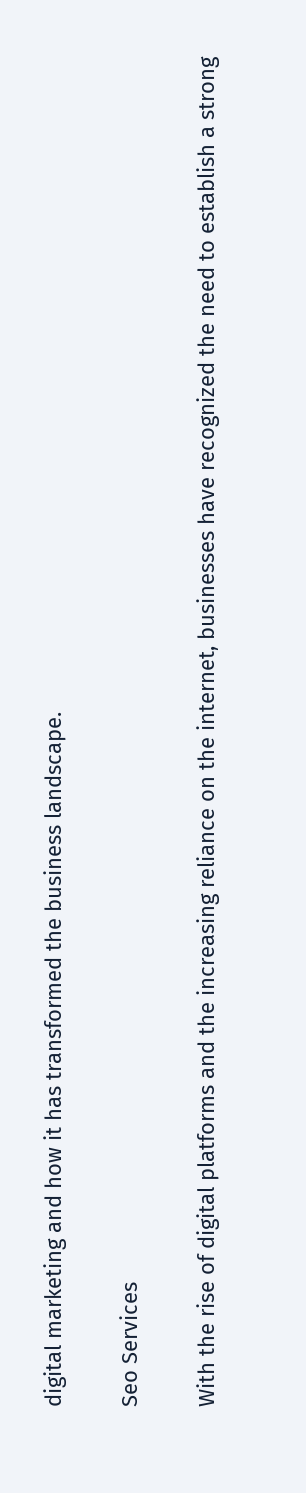digital marketing and how it has transformed the business landscape.

Seo Services

With the rise of digital platforms and the increasing reliance on the internet, businesses have recognized the need to establish a strong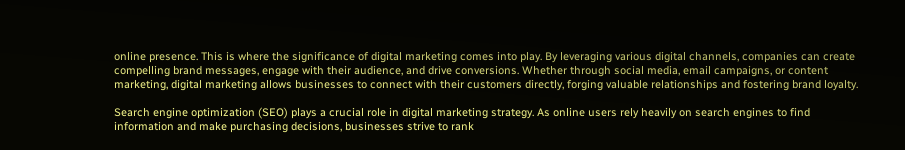online presence. This is where the significance of digital marketing comes into play. By leveraging various digital channels, companies can create compelling brand messages, engage with their audience, and drive conversions. Whether through social media, email campaigns, or content marketing, digital marketing allows businesses to connect with their customers directly, forging valuable relationships and fostering brand loyalty.

Search engine optimization (SEO) plays a crucial role in digital marketing strategy. As online users rely heavily on search engines to find information and make purchasing decisions, businesses strive to rank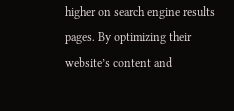higher on search engine results pages. By optimizing their website’s content and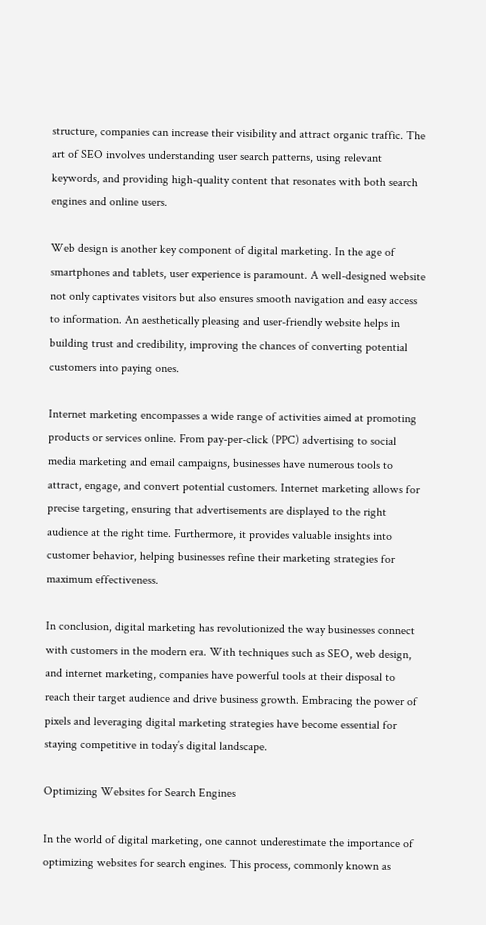structure, companies can increase their visibility and attract organic traffic. The art of SEO involves understanding user search patterns, using relevant keywords, and providing high-quality content that resonates with both search engines and online users.

Web design is another key component of digital marketing. In the age of smartphones and tablets, user experience is paramount. A well-designed website not only captivates visitors but also ensures smooth navigation and easy access to information. An aesthetically pleasing and user-friendly website helps in building trust and credibility, improving the chances of converting potential customers into paying ones.

Internet marketing encompasses a wide range of activities aimed at promoting products or services online. From pay-per-click (PPC) advertising to social media marketing and email campaigns, businesses have numerous tools to attract, engage, and convert potential customers. Internet marketing allows for precise targeting, ensuring that advertisements are displayed to the right audience at the right time. Furthermore, it provides valuable insights into customer behavior, helping businesses refine their marketing strategies for maximum effectiveness.

In conclusion, digital marketing has revolutionized the way businesses connect with customers in the modern era. With techniques such as SEO, web design, and internet marketing, companies have powerful tools at their disposal to reach their target audience and drive business growth. Embracing the power of pixels and leveraging digital marketing strategies have become essential for staying competitive in today’s digital landscape.

Optimizing Websites for Search Engines

In the world of digital marketing, one cannot underestimate the importance of optimizing websites for search engines. This process, commonly known as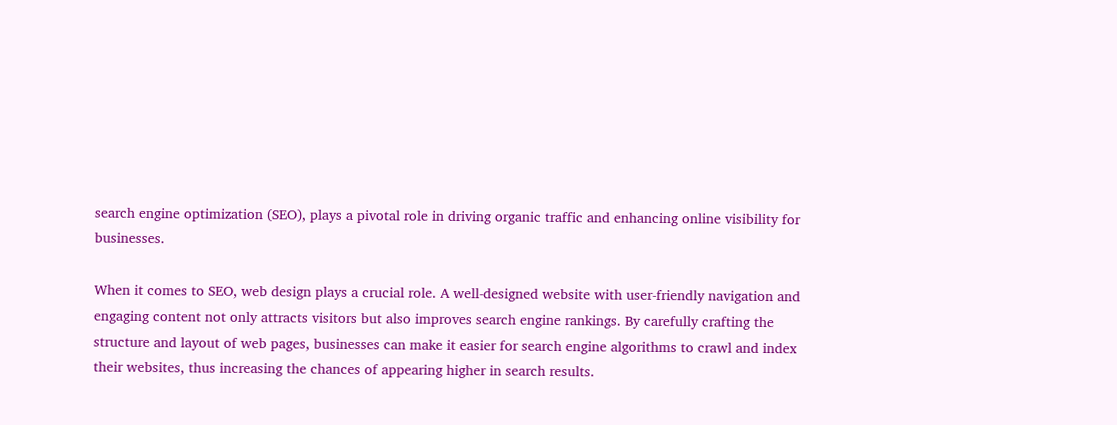search engine optimization (SEO), plays a pivotal role in driving organic traffic and enhancing online visibility for businesses.

When it comes to SEO, web design plays a crucial role. A well-designed website with user-friendly navigation and engaging content not only attracts visitors but also improves search engine rankings. By carefully crafting the structure and layout of web pages, businesses can make it easier for search engine algorithms to crawl and index their websites, thus increasing the chances of appearing higher in search results.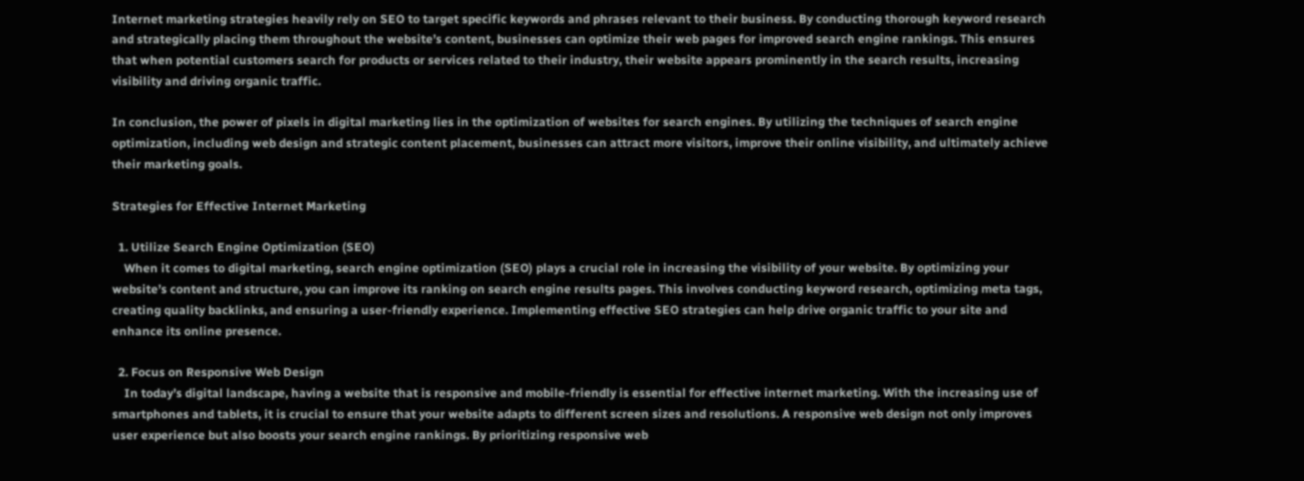Internet marketing strategies heavily rely on SEO to target specific keywords and phrases relevant to their business. By conducting thorough keyword research and strategically placing them throughout the website’s content, businesses can optimize their web pages for improved search engine rankings. This ensures that when potential customers search for products or services related to their industry, their website appears prominently in the search results, increasing visibility and driving organic traffic.

In conclusion, the power of pixels in digital marketing lies in the optimization of websites for search engines. By utilizing the techniques of search engine optimization, including web design and strategic content placement, businesses can attract more visitors, improve their online visibility, and ultimately achieve their marketing goals.

Strategies for Effective Internet Marketing

  1. Utilize Search Engine Optimization (SEO)
    When it comes to digital marketing, search engine optimization (SEO) plays a crucial role in increasing the visibility of your website. By optimizing your website’s content and structure, you can improve its ranking on search engine results pages. This involves conducting keyword research, optimizing meta tags, creating quality backlinks, and ensuring a user-friendly experience. Implementing effective SEO strategies can help drive organic traffic to your site and enhance its online presence.

  2. Focus on Responsive Web Design
    In today’s digital landscape, having a website that is responsive and mobile-friendly is essential for effective internet marketing. With the increasing use of smartphones and tablets, it is crucial to ensure that your website adapts to different screen sizes and resolutions. A responsive web design not only improves user experience but also boosts your search engine rankings. By prioritizing responsive web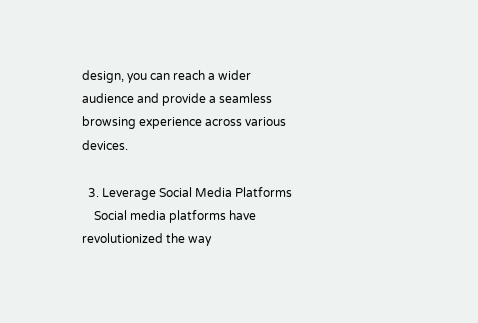design, you can reach a wider audience and provide a seamless browsing experience across various devices.

  3. Leverage Social Media Platforms
    Social media platforms have revolutionized the way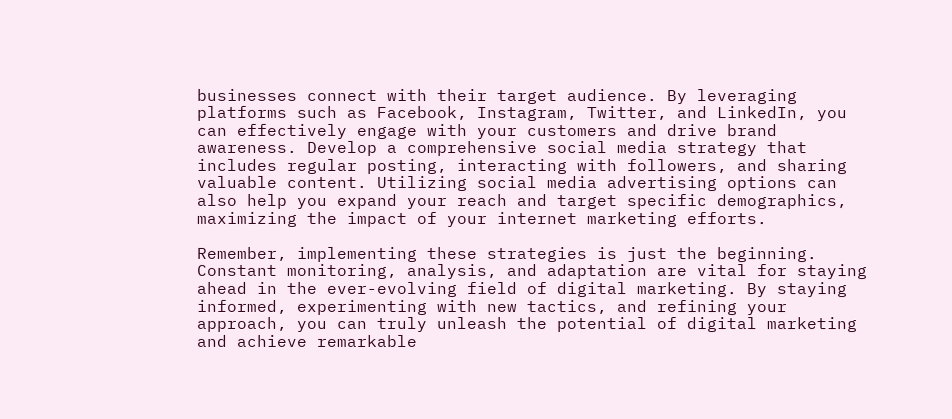businesses connect with their target audience. By leveraging platforms such as Facebook, Instagram, Twitter, and LinkedIn, you can effectively engage with your customers and drive brand awareness. Develop a comprehensive social media strategy that includes regular posting, interacting with followers, and sharing valuable content. Utilizing social media advertising options can also help you expand your reach and target specific demographics, maximizing the impact of your internet marketing efforts.

Remember, implementing these strategies is just the beginning. Constant monitoring, analysis, and adaptation are vital for staying ahead in the ever-evolving field of digital marketing. By staying informed, experimenting with new tactics, and refining your approach, you can truly unleash the potential of digital marketing and achieve remarkable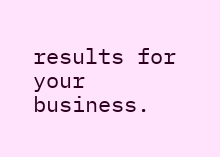results for your business.